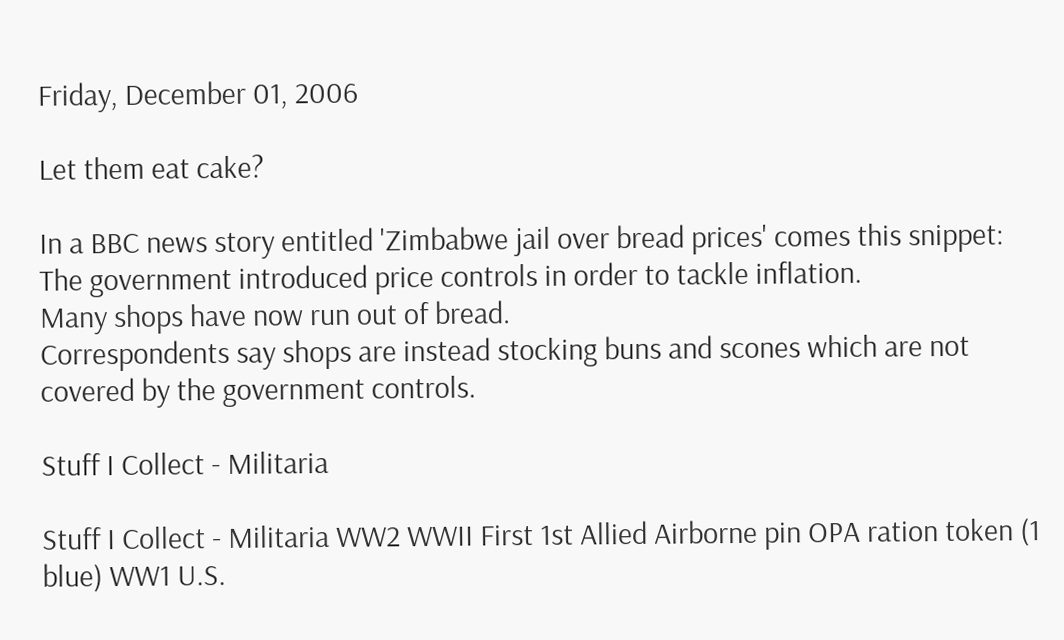Friday, December 01, 2006

Let them eat cake?

In a BBC news story entitled 'Zimbabwe jail over bread prices' comes this snippet:
The government introduced price controls in order to tackle inflation.
Many shops have now run out of bread.
Correspondents say shops are instead stocking buns and scones which are not covered by the government controls.

Stuff I Collect - Militaria

Stuff I Collect - Militaria WW2 WWII First 1st Allied Airborne pin OPA ration token (1 blue) WW1 U.S.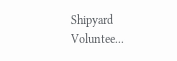Shipyard Voluntee...